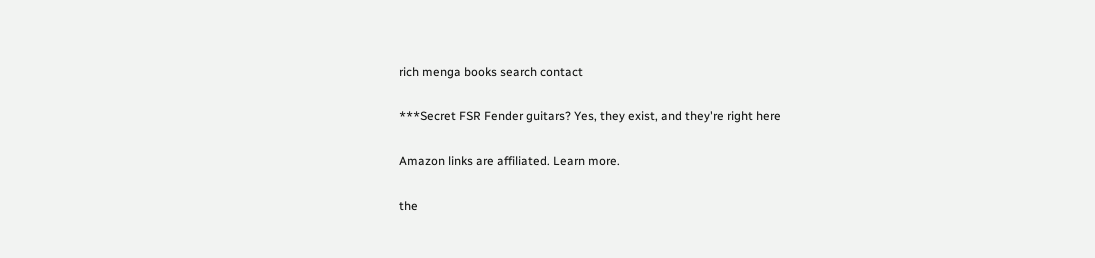rich menga books search contact

***Secret FSR Fender guitars? Yes, they exist, and they're right here

Amazon links are affiliated. Learn more.

the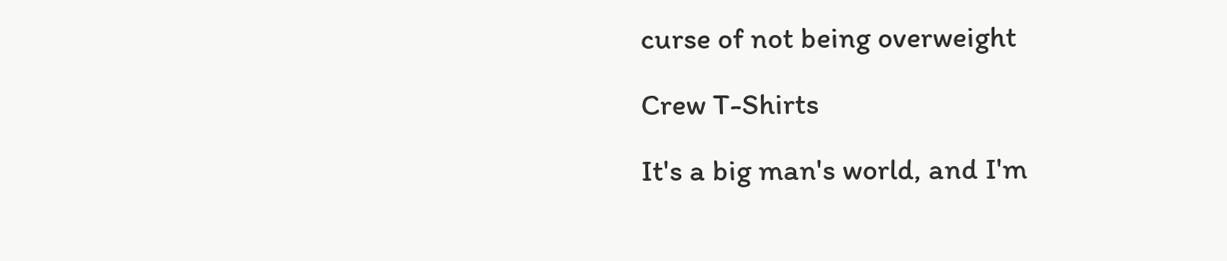curse of not being overweight

Crew T-Shirts

It's a big man's world, and I'm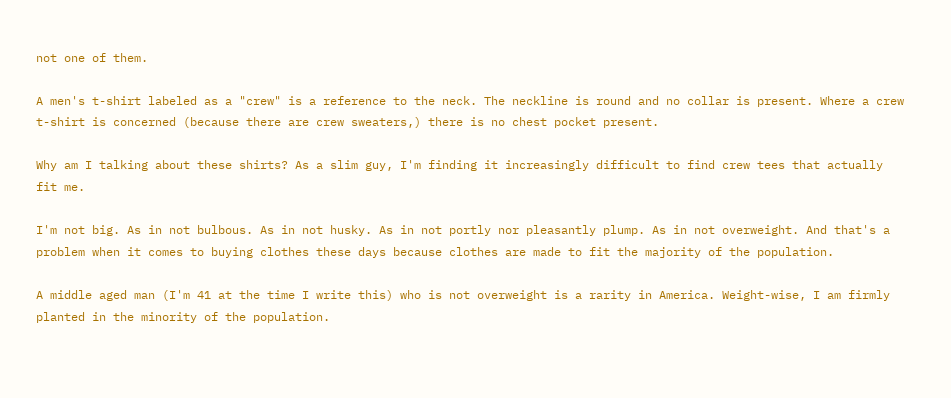not one of them.

A men's t-shirt labeled as a "crew" is a reference to the neck. The neckline is round and no collar is present. Where a crew t-shirt is concerned (because there are crew sweaters,) there is no chest pocket present.

Why am I talking about these shirts? As a slim guy, I'm finding it increasingly difficult to find crew tees that actually fit me.

I'm not big. As in not bulbous. As in not husky. As in not portly nor pleasantly plump. As in not overweight. And that's a problem when it comes to buying clothes these days because clothes are made to fit the majority of the population.

A middle aged man (I'm 41 at the time I write this) who is not overweight is a rarity in America. Weight-wise, I am firmly planted in the minority of the population.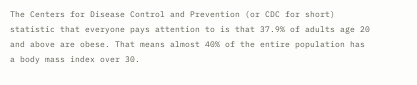The Centers for Disease Control and Prevention (or CDC for short) statistic that everyone pays attention to is that 37.9% of adults age 20 and above are obese. That means almost 40% of the entire population has a body mass index over 30.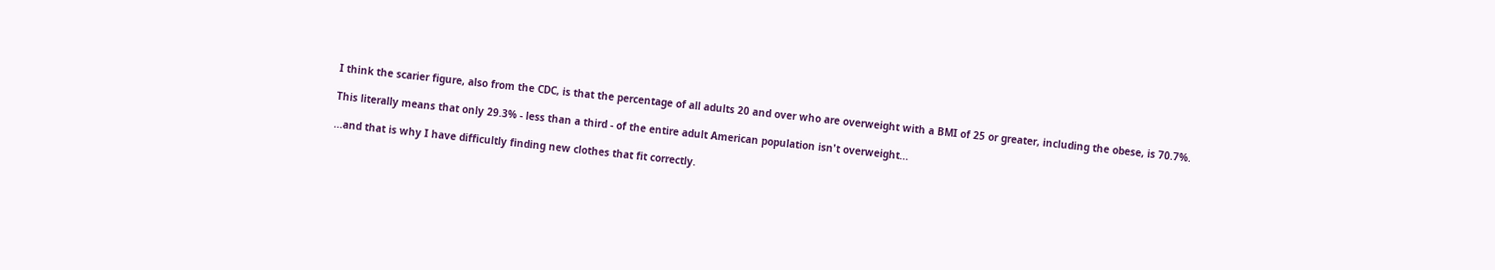I think the scarier figure, also from the CDC, is that the percentage of all adults 20 and over who are overweight with a BMI of 25 or greater, including the obese, is 70.7%.

This literally means that only 29.3% - less than a third - of the entire adult American population isn't overweight...

...and that is why I have difficultly finding new clothes that fit correctly.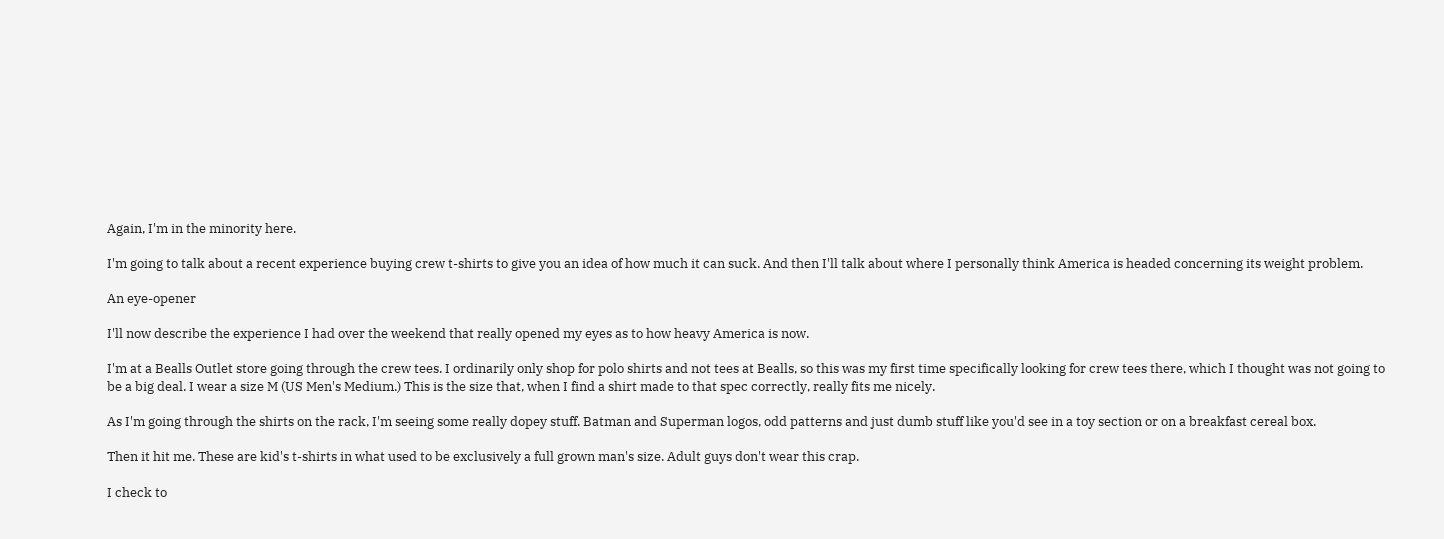Again, I'm in the minority here.

I'm going to talk about a recent experience buying crew t-shirts to give you an idea of how much it can suck. And then I'll talk about where I personally think America is headed concerning its weight problem.

An eye-opener

I'll now describe the experience I had over the weekend that really opened my eyes as to how heavy America is now.

I'm at a Bealls Outlet store going through the crew tees. I ordinarily only shop for polo shirts and not tees at Bealls, so this was my first time specifically looking for crew tees there, which I thought was not going to be a big deal. I wear a size M (US Men's Medium.) This is the size that, when I find a shirt made to that spec correctly, really fits me nicely.

As I'm going through the shirts on the rack, I'm seeing some really dopey stuff. Batman and Superman logos, odd patterns and just dumb stuff like you'd see in a toy section or on a breakfast cereal box.

Then it hit me. These are kid's t-shirts in what used to be exclusively a full grown man's size. Adult guys don't wear this crap.

I check to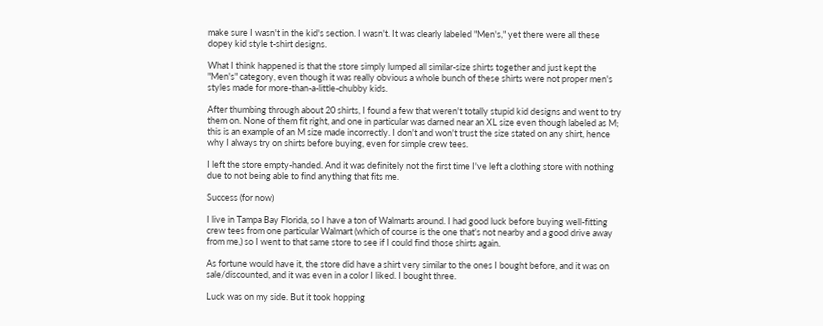make sure I wasn't in the kid's section. I wasn't. It was clearly labeled "Men's," yet there were all these dopey kid style t-shirt designs.

What I think happened is that the store simply lumped all similar-size shirts together and just kept the "Men's" category, even though it was really obvious a whole bunch of these shirts were not proper men's styles made for more-than-a-little-chubby kids.

After thumbing through about 20 shirts, I found a few that weren't totally stupid kid designs and went to try them on. None of them fit right, and one in particular was darned near an XL size even though labeled as M; this is an example of an M size made incorrectly. I don't and won't trust the size stated on any shirt, hence why I always try on shirts before buying, even for simple crew tees.

I left the store empty-handed. And it was definitely not the first time I've left a clothing store with nothing due to not being able to find anything that fits me.

Success (for now)

I live in Tampa Bay Florida, so I have a ton of Walmarts around. I had good luck before buying well-fitting crew tees from one particular Walmart (which of course is the one that's not nearby and a good drive away from me,) so I went to that same store to see if I could find those shirts again.

As fortune would have it, the store did have a shirt very similar to the ones I bought before, and it was on sale/discounted, and it was even in a color I liked. I bought three.

Luck was on my side. But it took hopping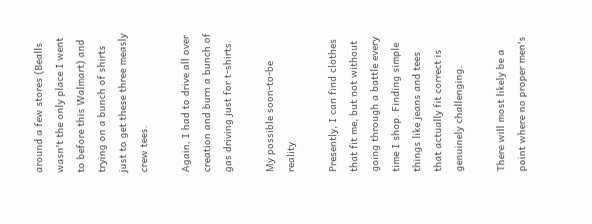around a few stores (Bealls wasn't the only place I went to before this Walmart) and trying on a bunch of shirts just to get these three measly crew tees.

Again, I had to drive all over creation and burn a bunch of gas driving just for t-shirts.

My possible soon-to-be reality

Presently, I can find clothes that fit me, but not without going through a battle every time I shop. Finding simple things like jeans and tees that actually fit correct is genuinely challenging.

There will most likely be a point where no proper men's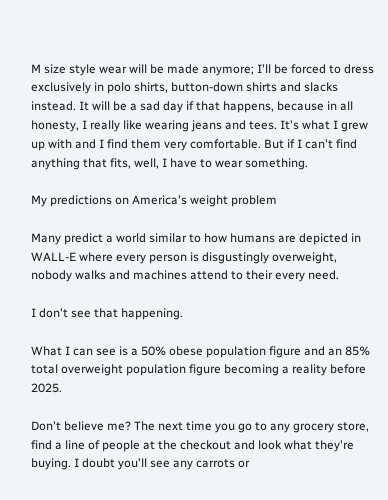M size style wear will be made anymore; I'll be forced to dress exclusively in polo shirts, button-down shirts and slacks instead. It will be a sad day if that happens, because in all honesty, I really like wearing jeans and tees. It's what I grew up with and I find them very comfortable. But if I can't find anything that fits, well, I have to wear something.

My predictions on America's weight problem

Many predict a world similar to how humans are depicted in WALL-E where every person is disgustingly overweight, nobody walks and machines attend to their every need.

I don't see that happening.

What I can see is a 50% obese population figure and an 85% total overweight population figure becoming a reality before 2025.

Don't believe me? The next time you go to any grocery store, find a line of people at the checkout and look what they're buying. I doubt you'll see any carrots or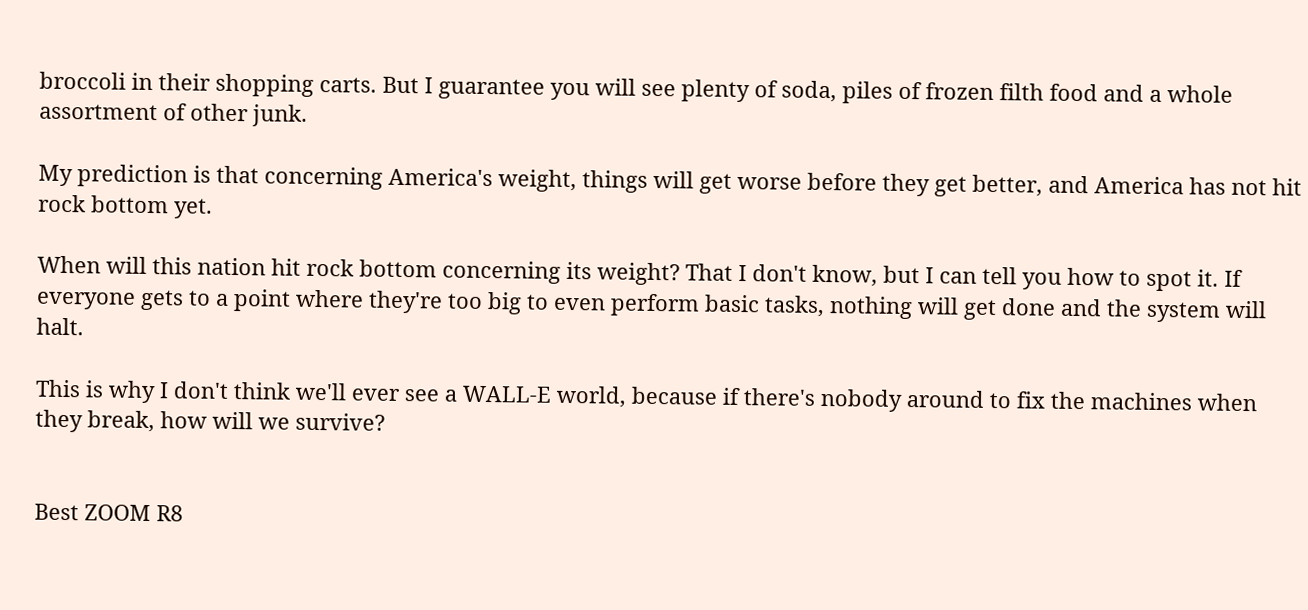broccoli in their shopping carts. But I guarantee you will see plenty of soda, piles of frozen filth food and a whole assortment of other junk.

My prediction is that concerning America's weight, things will get worse before they get better, and America has not hit rock bottom yet.

When will this nation hit rock bottom concerning its weight? That I don't know, but I can tell you how to spot it. If everyone gets to a point where they're too big to even perform basic tasks, nothing will get done and the system will halt.

This is why I don't think we'll ever see a WALL-E world, because if there's nobody around to fix the machines when they break, how will we survive?


Best ZOOM R8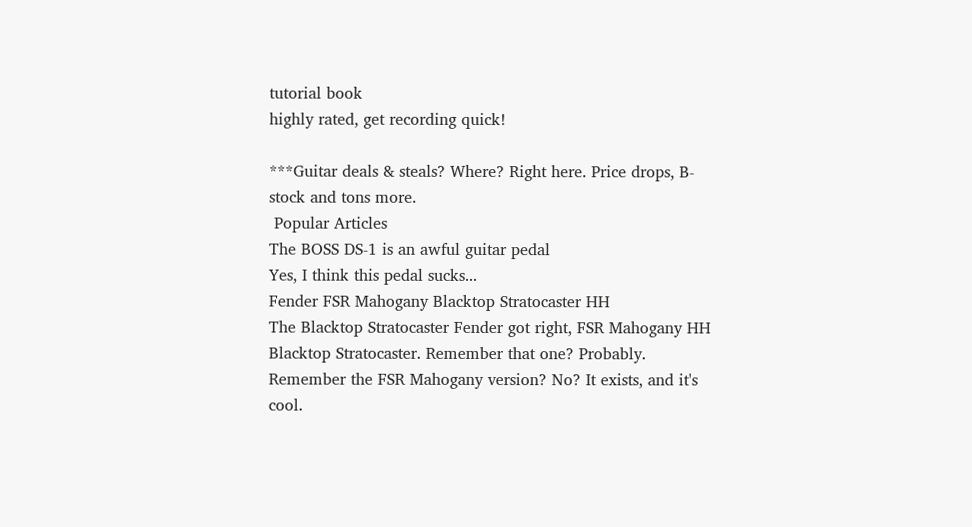tutorial book
highly rated, get recording quick!

***Guitar deals & steals? Where? Right here. Price drops, B-stock and tons more.
 Popular Articles
The BOSS DS-1 is an awful guitar pedal
Yes, I think this pedal sucks...
Fender FSR Mahogany Blacktop Stratocaster HH
The Blacktop Stratocaster Fender got right, FSR Mahogany HH
Blacktop Stratocaster. Remember that one? Probably. Remember the FSR Mahogany version? No? It exists, and it's cool.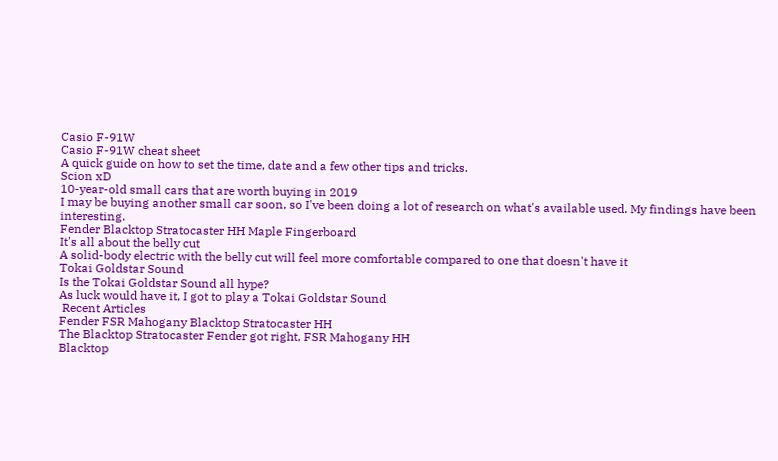Casio F-91W
Casio F-91W cheat sheet
A quick guide on how to set the time, date and a few other tips and tricks.
Scion xD
10-year-old small cars that are worth buying in 2019
I may be buying another small car soon, so I've been doing a lot of research on what's available used. My findings have been interesting.
Fender Blacktop Stratocaster HH Maple Fingerboard
It's all about the belly cut
A solid-body electric with the belly cut will feel more comfortable compared to one that doesn't have it
Tokai Goldstar Sound
Is the Tokai Goldstar Sound all hype?
As luck would have it, I got to play a Tokai Goldstar Sound
 Recent Articles
Fender FSR Mahogany Blacktop Stratocaster HH
The Blacktop Stratocaster Fender got right, FSR Mahogany HH
Blacktop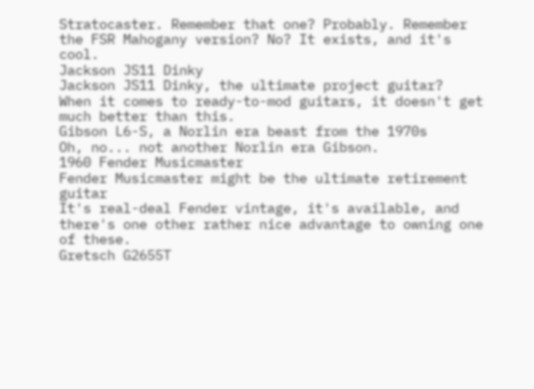Stratocaster. Remember that one? Probably. Remember the FSR Mahogany version? No? It exists, and it's cool.
Jackson JS11 Dinky
Jackson JS11 Dinky, the ultimate project guitar?
When it comes to ready-to-mod guitars, it doesn't get much better than this.
Gibson L6-S, a Norlin era beast from the 1970s
Oh, no... not another Norlin era Gibson.
1960 Fender Musicmaster
Fender Musicmaster might be the ultimate retirement guitar
It's real-deal Fender vintage, it's available, and there's one other rather nice advantage to owning one of these.
Gretsch G2655T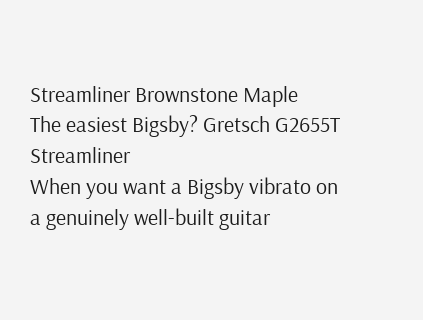Streamliner Brownstone Maple
The easiest Bigsby? Gretsch G2655T Streamliner
When you want a Bigsby vibrato on a genuinely well-built guitar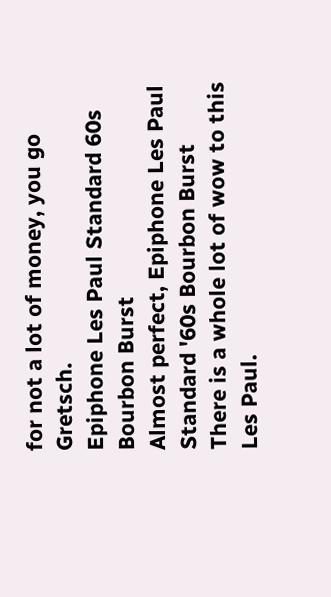for not a lot of money, you go Gretsch.
Epiphone Les Paul Standard 60s Bourbon Burst
Almost perfect, Epiphone Les Paul Standard '60s Bourbon Burst
There is a whole lot of wow to this Les Paul.